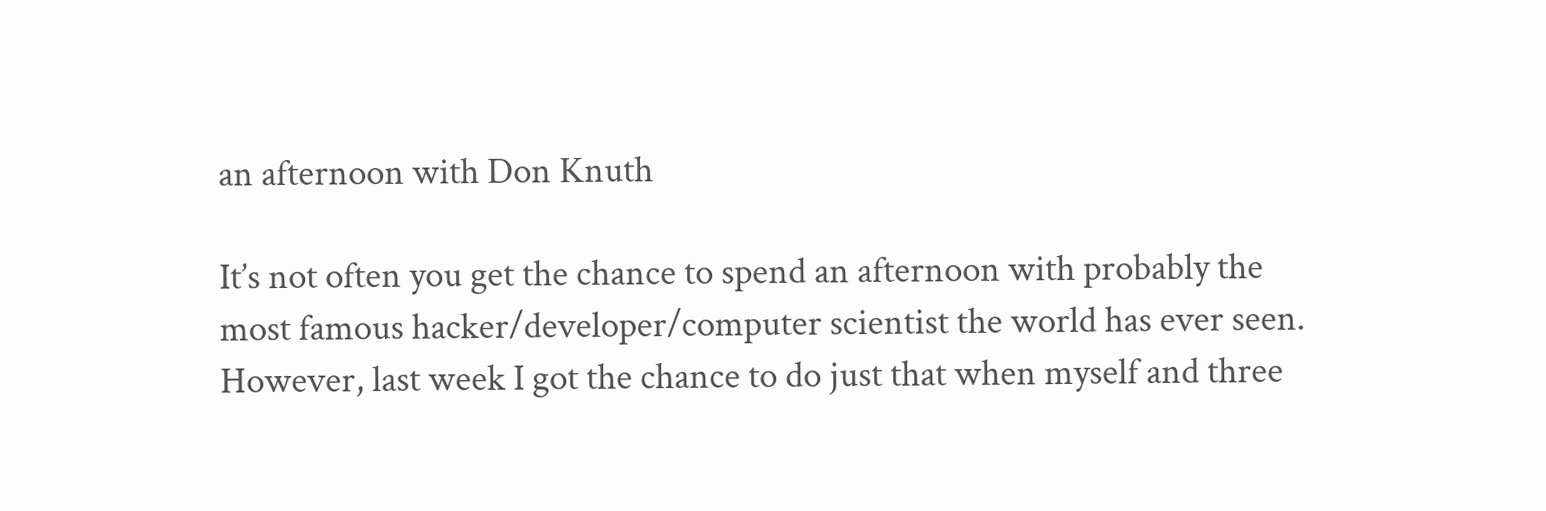an afternoon with Don Knuth

It’s not often you get the chance to spend an afternoon with probably the most famous hacker/developer/computer scientist the world has ever seen. However, last week I got the chance to do just that when myself and three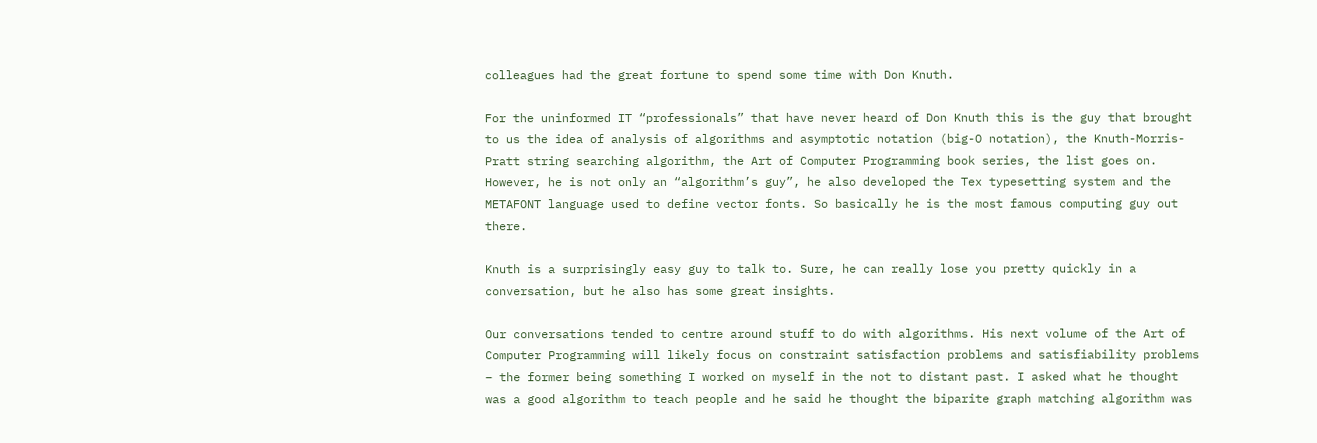colleagues had the great fortune to spend some time with Don Knuth.

For the uninformed IT “professionals” that have never heard of Don Knuth this is the guy that brought to us the idea of analysis of algorithms and asymptotic notation (big-O notation), the Knuth-Morris-Pratt string searching algorithm, the Art of Computer Programming book series, the list goes on. However, he is not only an “algorithm’s guy”, he also developed the Tex typesetting system and the METAFONT language used to define vector fonts. So basically he is the most famous computing guy out there.

Knuth is a surprisingly easy guy to talk to. Sure, he can really lose you pretty quickly in a conversation, but he also has some great insights.

Our conversations tended to centre around stuff to do with algorithms. His next volume of the Art of Computer Programming will likely focus on constraint satisfaction problems and satisfiability problems – the former being something I worked on myself in the not to distant past. I asked what he thought was a good algorithm to teach people and he said he thought the biparite graph matching algorithm was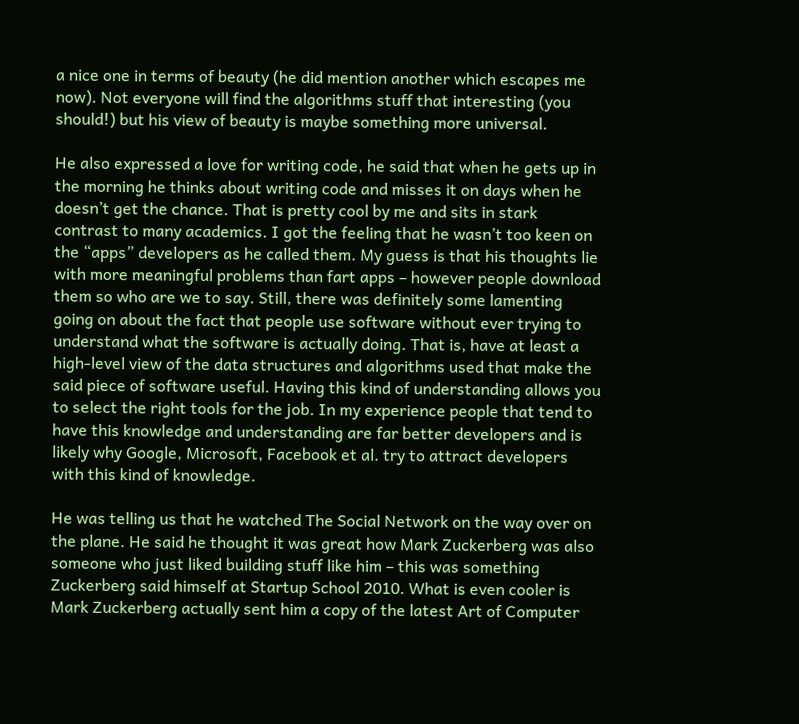a nice one in terms of beauty (he did mention another which escapes me now). Not everyone will find the algorithms stuff that interesting (you should!) but his view of beauty is maybe something more universal.

He also expressed a love for writing code, he said that when he gets up in the morning he thinks about writing code and misses it on days when he doesn’t get the chance. That is pretty cool by me and sits in stark contrast to many academics. I got the feeling that he wasn’t too keen on the “apps” developers as he called them. My guess is that his thoughts lie with more meaningful problems than fart apps – however people download them so who are we to say. Still, there was definitely some lamenting going on about the fact that people use software without ever trying to understand what the software is actually doing. That is, have at least a high-level view of the data structures and algorithms used that make the said piece of software useful. Having this kind of understanding allows you to select the right tools for the job. In my experience people that tend to have this knowledge and understanding are far better developers and is likely why Google, Microsoft, Facebook et al. try to attract developers with this kind of knowledge.

He was telling us that he watched The Social Network on the way over on the plane. He said he thought it was great how Mark Zuckerberg was also someone who just liked building stuff like him – this was something Zuckerberg said himself at Startup School 2010. What is even cooler is Mark Zuckerberg actually sent him a copy of the latest Art of Computer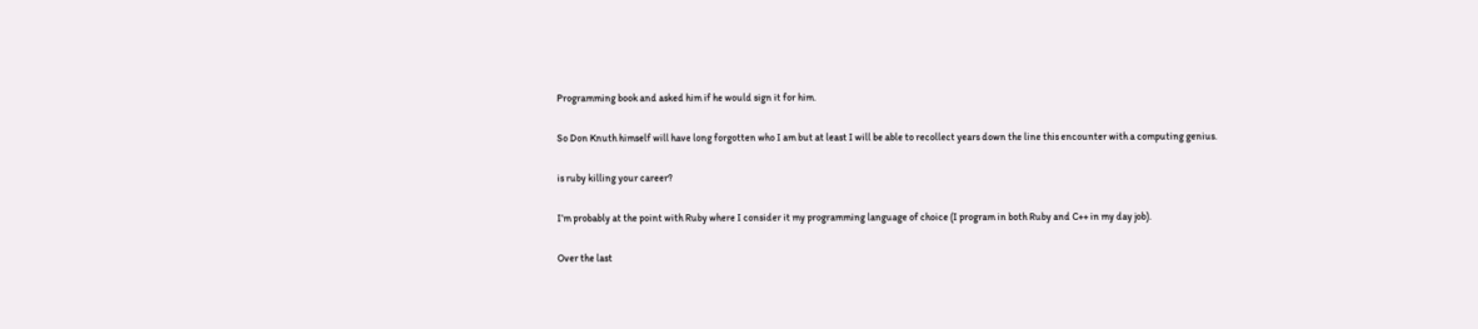Programming book and asked him if he would sign it for him.

So Don Knuth himself will have long forgotten who I am but at least I will be able to recollect years down the line this encounter with a computing genius.

is ruby killing your career?

I’m probably at the point with Ruby where I consider it my programming language of choice (I program in both Ruby and C++ in my day job).

Over the last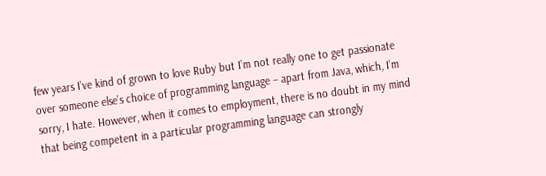few years I’ve kind of grown to love Ruby but I’m not really one to get passionate over someone else’s choice of programming language – apart from Java, which, I’m sorry, I hate. However, when it comes to employment, there is no doubt in my mind that being competent in a particular programming language can strongly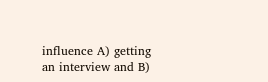influence A) getting an interview and B)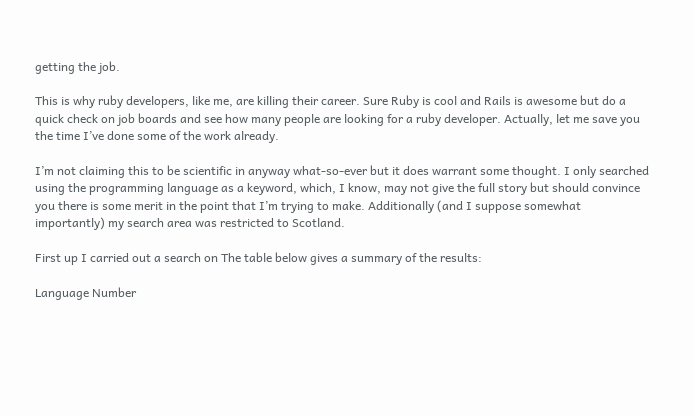getting the job.

This is why ruby developers, like me, are killing their career. Sure Ruby is cool and Rails is awesome but do a quick check on job boards and see how many people are looking for a ruby developer. Actually, let me save you the time I’ve done some of the work already.

I’m not claiming this to be scientific in anyway what-so-ever but it does warrant some thought. I only searched using the programming language as a keyword, which, I know, may not give the full story but should convince you there is some merit in the point that I’m trying to make. Additionally (and I suppose somewhat importantly) my search area was restricted to Scotland.

First up I carried out a search on The table below gives a summary of the results:

Language Number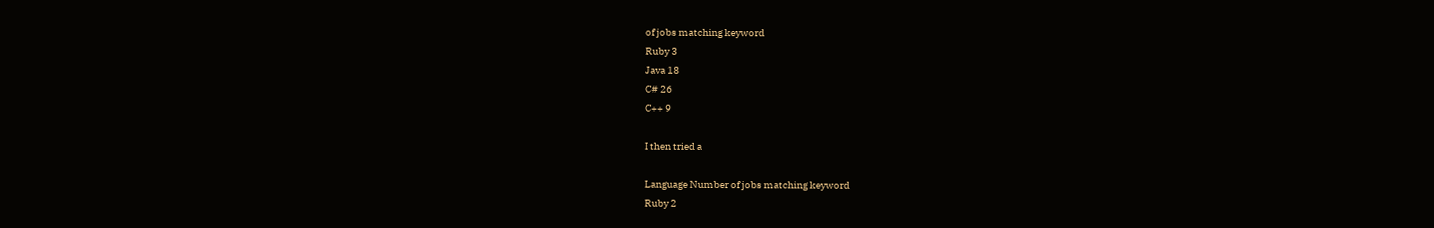of jobs matching keyword
Ruby 3
Java 18
C# 26
C++ 9

I then tried a

Language Number of jobs matching keyword
Ruby 2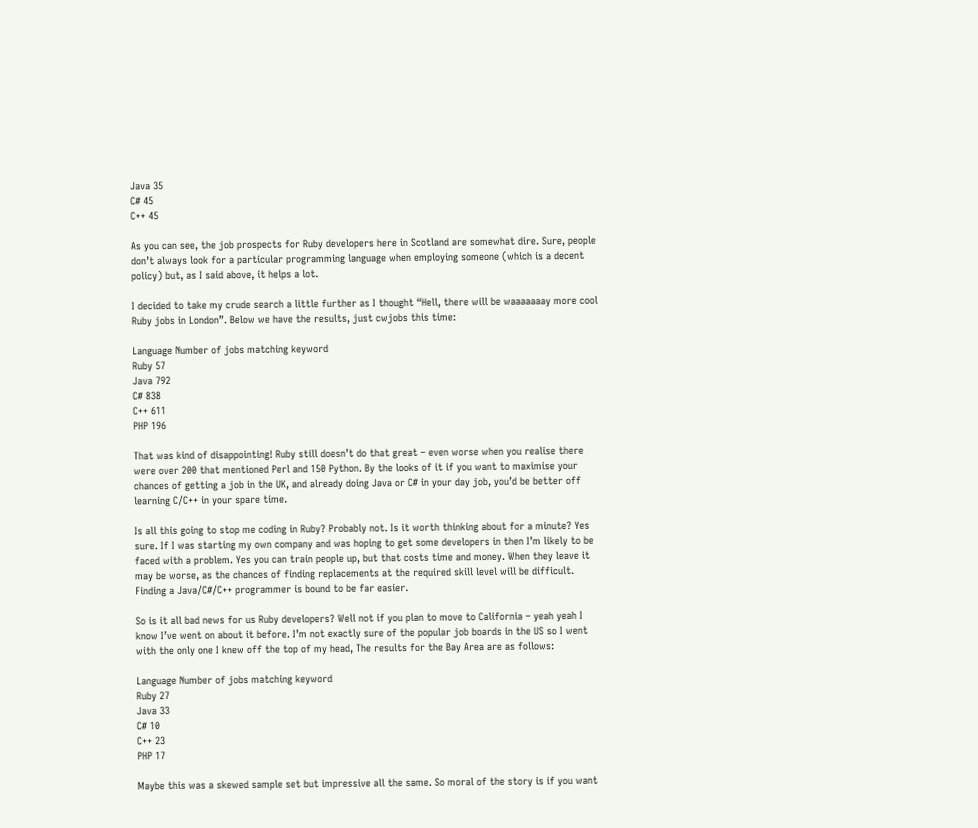Java 35
C# 45
C++ 45

As you can see, the job prospects for Ruby developers here in Scotland are somewhat dire. Sure, people don’t always look for a particular programming language when employing someone (which is a decent policy) but, as I said above, it helps a lot.

I decided to take my crude search a little further as I thought “Hell, there will be waaaaaaay more cool Ruby jobs in London”. Below we have the results, just cwjobs this time:

Language Number of jobs matching keyword
Ruby 57
Java 792
C# 838
C++ 611
PHP 196

That was kind of disappointing! Ruby still doesn’t do that great – even worse when you realise there were over 200 that mentioned Perl and 150 Python. By the looks of it if you want to maximise your chances of getting a job in the UK, and already doing Java or C# in your day job, you’d be better off learning C/C++ in your spare time.

Is all this going to stop me coding in Ruby? Probably not. Is it worth thinking about for a minute? Yes sure. If I was starting my own company and was hoping to get some developers in then I’m likely to be faced with a problem. Yes you can train people up, but that costs time and money. When they leave it may be worse, as the chances of finding replacements at the required skill level will be difficult. Finding a Java/C#/C++ programmer is bound to be far easier.

So is it all bad news for us Ruby developers? Well not if you plan to move to California – yeah yeah I know I’ve went on about it before. I’m not exactly sure of the popular job boards in the US so I went with the only one I knew off the top of my head, The results for the Bay Area are as follows:

Language Number of jobs matching keyword
Ruby 27
Java 33
C# 10
C++ 23
PHP 17

Maybe this was a skewed sample set but impressive all the same. So moral of the story is if you want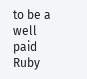to be a well paid Ruby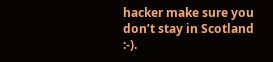hacker make sure you don’t stay in Scotland :-).